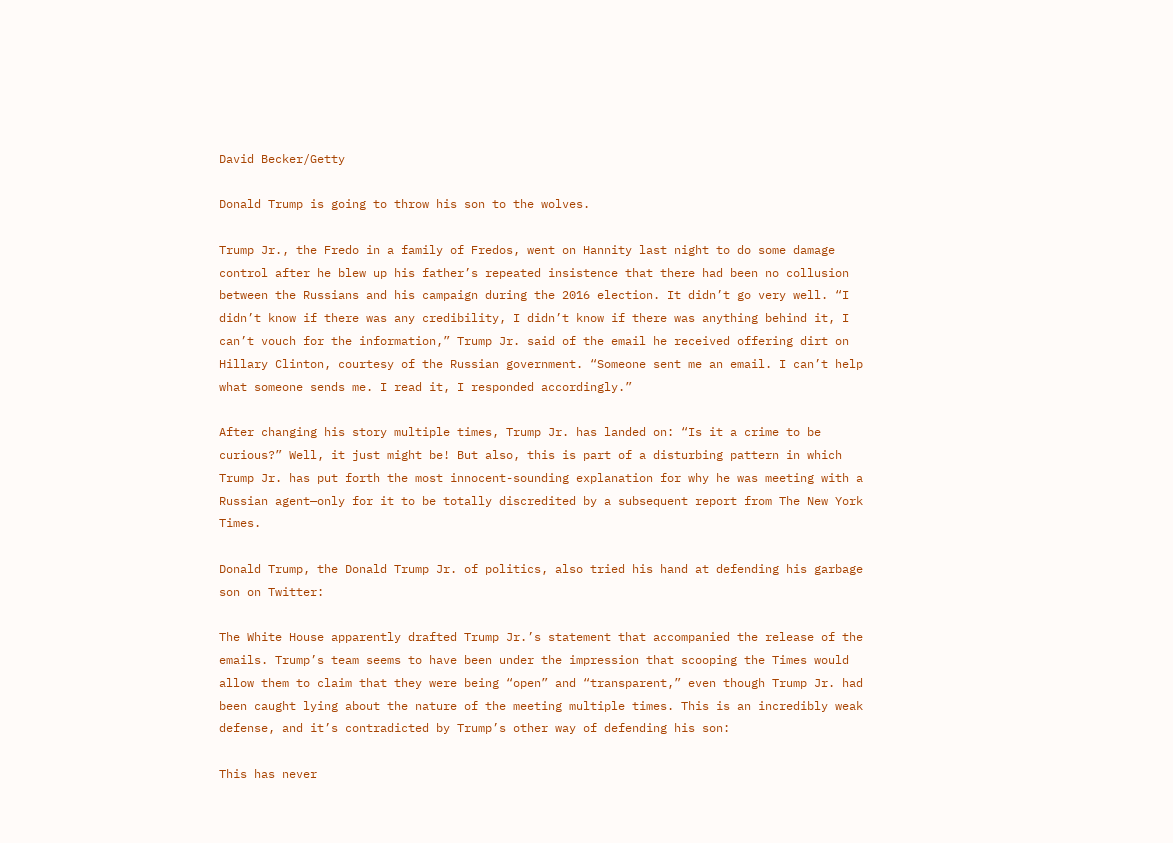David Becker/Getty

Donald Trump is going to throw his son to the wolves.

Trump Jr., the Fredo in a family of Fredos, went on Hannity last night to do some damage control after he blew up his father’s repeated insistence that there had been no collusion between the Russians and his campaign during the 2016 election. It didn’t go very well. “I didn’t know if there was any credibility, I didn’t know if there was anything behind it, I can’t vouch for the information,” Trump Jr. said of the email he received offering dirt on Hillary Clinton, courtesy of the Russian government. “Someone sent me an email. I can’t help what someone sends me. I read it, I responded accordingly.”

After changing his story multiple times, Trump Jr. has landed on: “Is it a crime to be curious?” Well, it just might be! But also, this is part of a disturbing pattern in which Trump Jr. has put forth the most innocent-sounding explanation for why he was meeting with a Russian agent—only for it to be totally discredited by a subsequent report from The New York Times.

Donald Trump, the Donald Trump Jr. of politics, also tried his hand at defending his garbage son on Twitter:

The White House apparently drafted Trump Jr.’s statement that accompanied the release of the emails. Trump’s team seems to have been under the impression that scooping the Times would allow them to claim that they were being “open” and “transparent,” even though Trump Jr. had been caught lying about the nature of the meeting multiple times. This is an incredibly weak defense, and it’s contradicted by Trump’s other way of defending his son:

This has never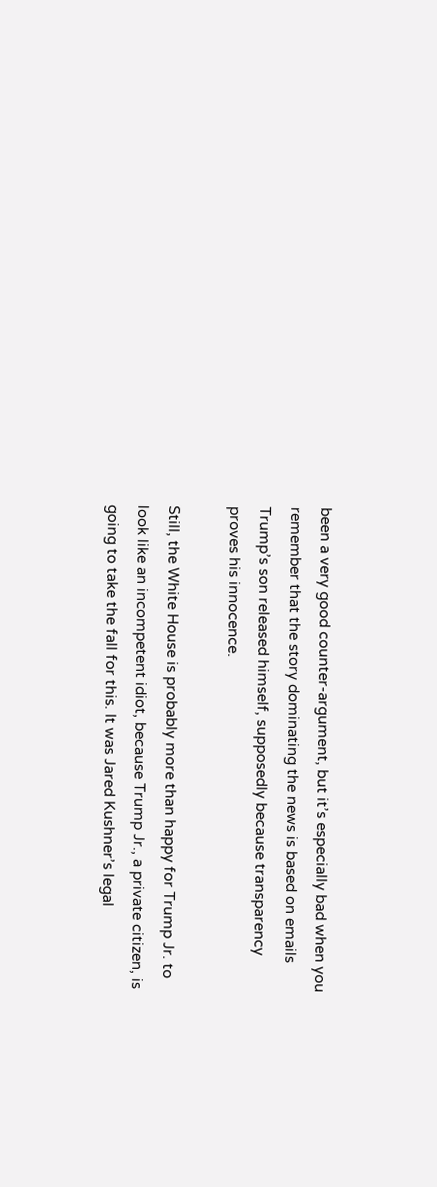been a very good counter-argument, but it’s especially bad when you remember that the story dominating the news is based on emails Trump’s son released himself, supposedly because transparency proves his innocence.

Still, the White House is probably more than happy for Trump Jr. to look like an incompetent idiot, because Trump Jr., a private citizen, is going to take the fall for this. It was Jared Kushner’s legal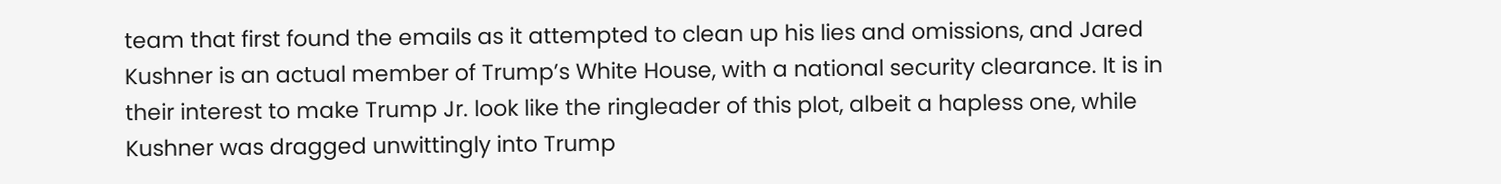team that first found the emails as it attempted to clean up his lies and omissions, and Jared Kushner is an actual member of Trump’s White House, with a national security clearance. It is in their interest to make Trump Jr. look like the ringleader of this plot, albeit a hapless one, while Kushner was dragged unwittingly into Trump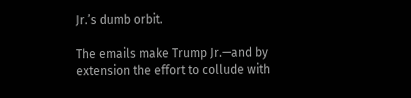Jr.’s dumb orbit.

The emails make Trump Jr.—and by extension the effort to collude with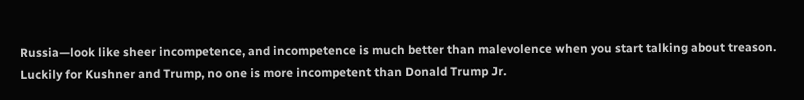Russia—look like sheer incompetence, and incompetence is much better than malevolence when you start talking about treason. Luckily for Kushner and Trump, no one is more incompetent than Donald Trump Jr.